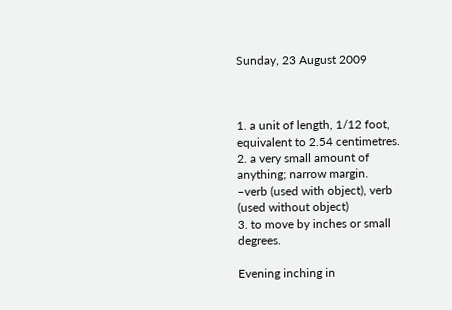Sunday, 23 August 2009



1. a unit of length, 1/12 foot, equivalent to 2.54 centimetres.
2. a very small amount of anything; narrow margin.
–verb (used with object), verb (used without object)
3. to move by inches or small degrees.

Evening inching in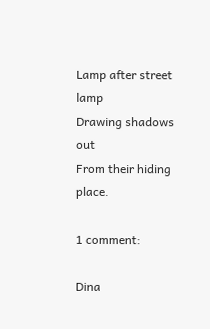Lamp after street lamp
Drawing shadows out
From their hiding place.

1 comment:

Dina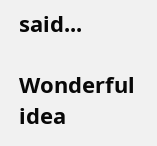said...

Wonderful idea